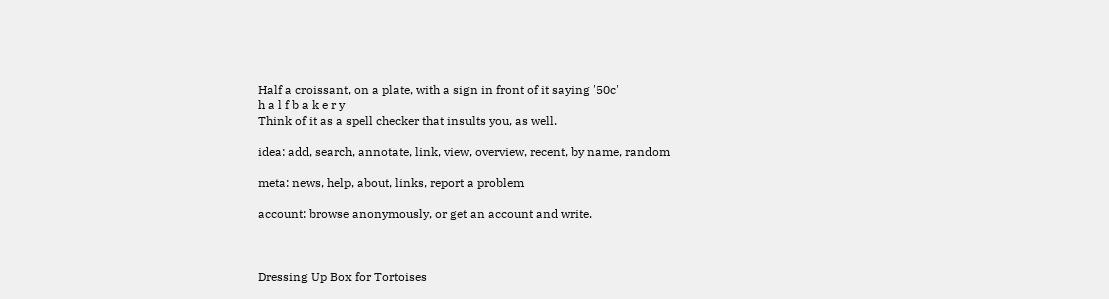Half a croissant, on a plate, with a sign in front of it saying '50c'
h a l f b a k e r y
Think of it as a spell checker that insults you, as well.

idea: add, search, annotate, link, view, overview, recent, by name, random

meta: news, help, about, links, report a problem

account: browse anonymously, or get an account and write.



Dressing Up Box for Tortoises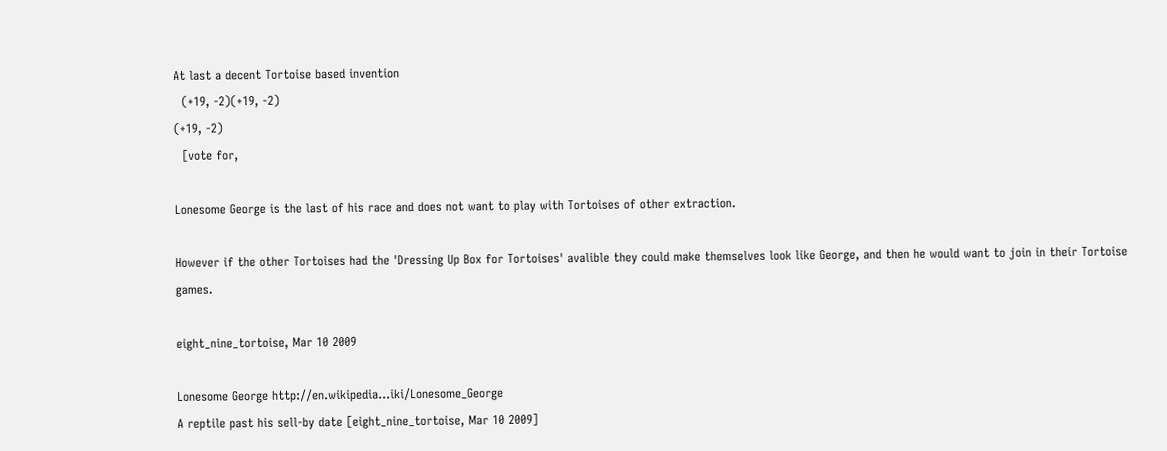At last a decent Tortoise based invention
  (+19, -2)(+19, -2)
(+19, -2)
  [vote for,

Lonesome George is the last of his race and does not want to play with Tortoises of other extraction.

However if the other Tortoises had the 'Dressing Up Box for Tortoises' avalible they could make themselves look like George, and then he would want to join in their Tortoise games.

eight_nine_tortoise, Mar 10 2009

Lonesome George http://en.wikipedia...iki/Lonesome_George
A reptile past his sell-by date [eight_nine_tortoise, Mar 10 2009]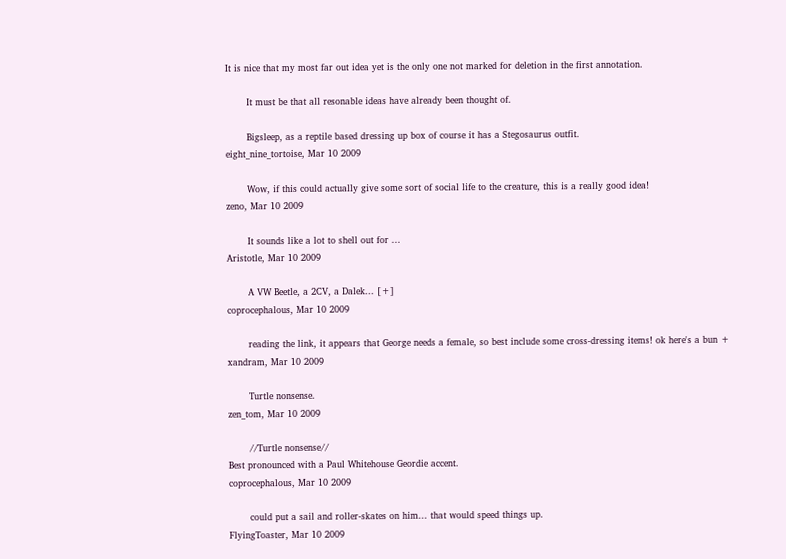It is nice that my most far out idea yet is the only one not marked for deletion in the first annotation.

       It must be that all resonable ideas have already been thought of.

       Bigsleep, as a reptile based dressing up box of course it has a Stegosaurus outfit.
eight_nine_tortoise, Mar 10 2009

       Wow, if this could actually give some sort of social life to the creature, this is a really good idea!
zeno, Mar 10 2009

       It sounds like a lot to shell out for ...
Aristotle, Mar 10 2009

       A VW Beetle, a 2CV, a Dalek... [+]
coprocephalous, Mar 10 2009

       reading the link, it appears that George needs a female, so best include some cross-dressing items! ok here's a bun +
xandram, Mar 10 2009

       Turtle nonsense.
zen_tom, Mar 10 2009

       //Turtle nonsense//
Best pronounced with a Paul Whitehouse Geordie accent.
coprocephalous, Mar 10 2009

       could put a sail and roller-skates on him... that would speed things up.
FlyingToaster, Mar 10 2009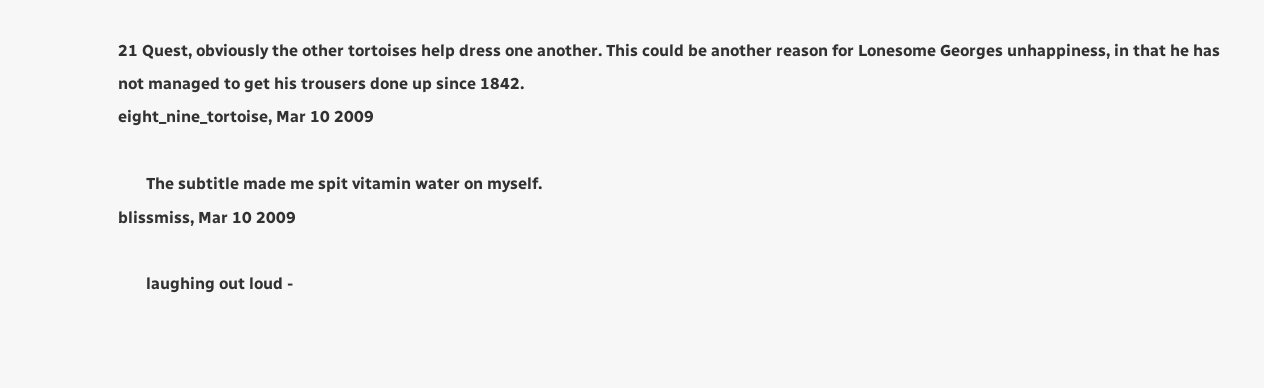21 Quest, obviously the other tortoises help dress one another. This could be another reason for Lonesome Georges unhappiness, in that he has not managed to get his trousers done up since 1842.
eight_nine_tortoise, Mar 10 2009

       The subtitle made me spit vitamin water on myself.
blissmiss, Mar 10 2009

       laughing out loud -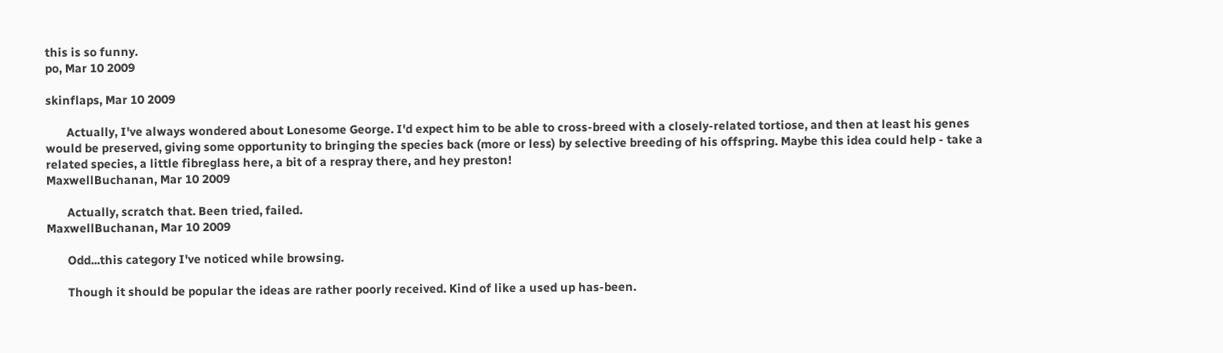this is so funny.
po, Mar 10 2009

skinflaps, Mar 10 2009

       Actually, I've always wondered about Lonesome George. I'd expect him to be able to cross-breed with a closely-related tortiose, and then at least his genes would be preserved, giving some opportunity to bringing the species back (more or less) by selective breeding of his offspring. Maybe this idea could help - take a related species, a little fibreglass here, a bit of a respray there, and hey preston!
MaxwellBuchanan, Mar 10 2009

       Actually, scratch that. Been tried, failed.
MaxwellBuchanan, Mar 10 2009

       Odd...this category I've noticed while browsing.

       Though it should be popular the ideas are rather poorly received. Kind of like a used up has-been.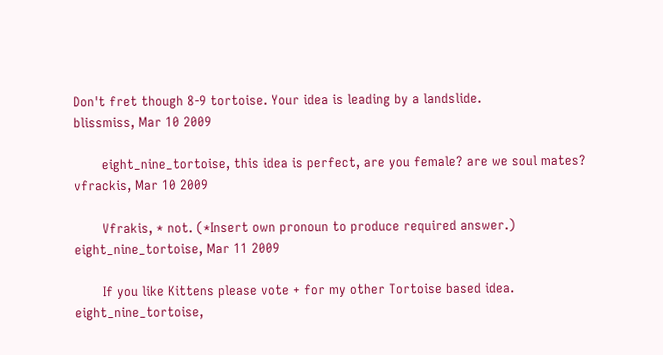Don't fret though 8-9 tortoise. Your idea is leading by a landslide.
blissmiss, Mar 10 2009

       eight_nine_tortoise, this idea is perfect, are you female? are we soul mates?
vfrackis, Mar 10 2009

       Vfrakis, * not. (*Insert own pronoun to produce required answer.)
eight_nine_tortoise, Mar 11 2009

       If you like Kittens please vote + for my other Tortoise based idea.
eight_nine_tortoise,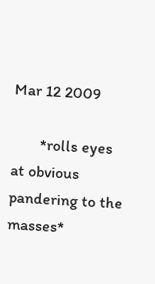Mar 12 2009

       *rolls eyes at obvious pandering to the masses*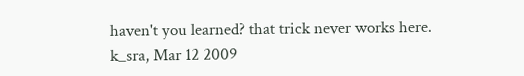haven't you learned? that trick never works here.
k_sra, Mar 12 2009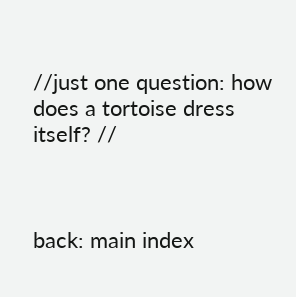//just one question: how does a tortoise dress itself? //



back: main index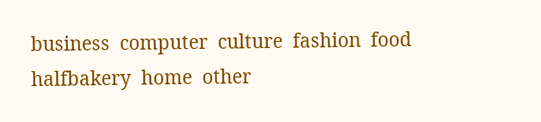business  computer  culture  fashion  food  halfbakery  home  other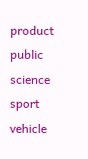product  public  science  sport  vehicle